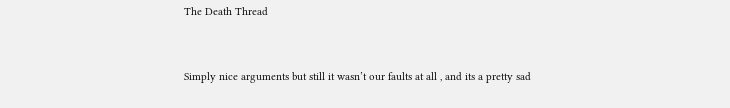The Death Thread


Simply nice arguments but still it wasn’t our faults at all , and its a pretty sad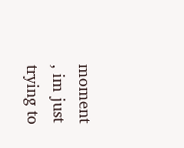moment , im just trying to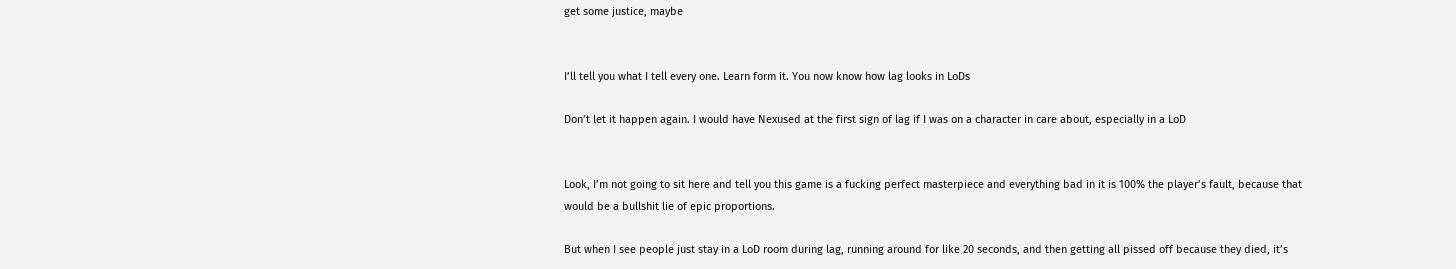get some justice, maybe


I’ll tell you what I tell every one. Learn form it. You now know how lag looks in LoDs

Don’t let it happen again. I would have Nexused at the first sign of lag if I was on a character in care about, especially in a LoD


Look, I’m not going to sit here and tell you this game is a fucking perfect masterpiece and everything bad in it is 100% the player’s fault, because that would be a bullshit lie of epic proportions.

But when I see people just stay in a LoD room during lag, running around for like 20 seconds, and then getting all pissed off because they died, it’s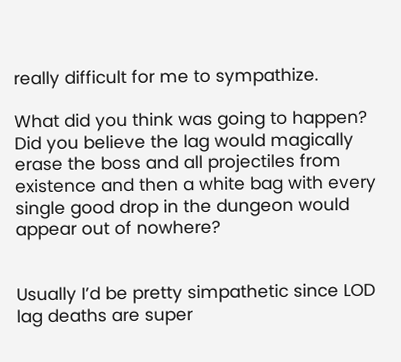really difficult for me to sympathize.

What did you think was going to happen? Did you believe the lag would magically erase the boss and all projectiles from existence and then a white bag with every single good drop in the dungeon would appear out of nowhere?


Usually I’d be pretty simpathetic since LOD lag deaths are super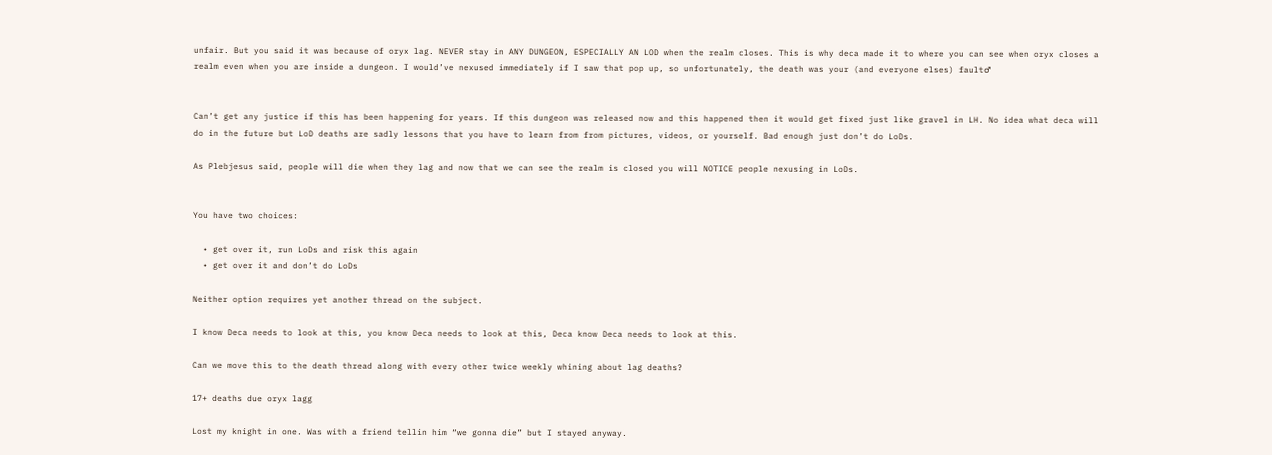unfair. But you said it was because of oryx lag. NEVER stay in ANY DUNGEON, ESPECIALLY AN LOD when the realm closes. This is why deca made it to where you can see when oryx closes a realm even when you are inside a dungeon. I would’ve nexused immediately if I saw that pop up, so unfortunately, the death was your (and everyone elses) fault♂


Can’t get any justice if this has been happening for years. If this dungeon was released now and this happened then it would get fixed just like gravel in LH. No idea what deca will do in the future but LoD deaths are sadly lessons that you have to learn from from pictures, videos, or yourself. Bad enough just don’t do LoDs.

As Plebjesus said, people will die when they lag and now that we can see the realm is closed you will NOTICE people nexusing in LoDs.


You have two choices:

  • get over it, run LoDs and risk this again
  • get over it and don’t do LoDs

Neither option requires yet another thread on the subject.

I know Deca needs to look at this, you know Deca needs to look at this, Deca know Deca needs to look at this.

Can we move this to the death thread along with every other twice weekly whining about lag deaths?

17+ deaths due oryx lagg

Lost my knight in one. Was with a friend tellin him “we gonna die” but I stayed anyway.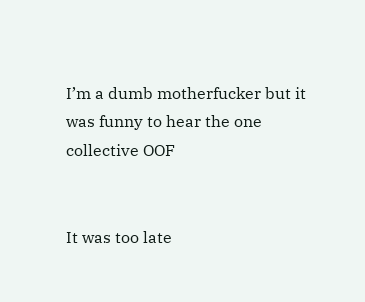I’m a dumb motherfucker but it was funny to hear the one collective OOF


It was too late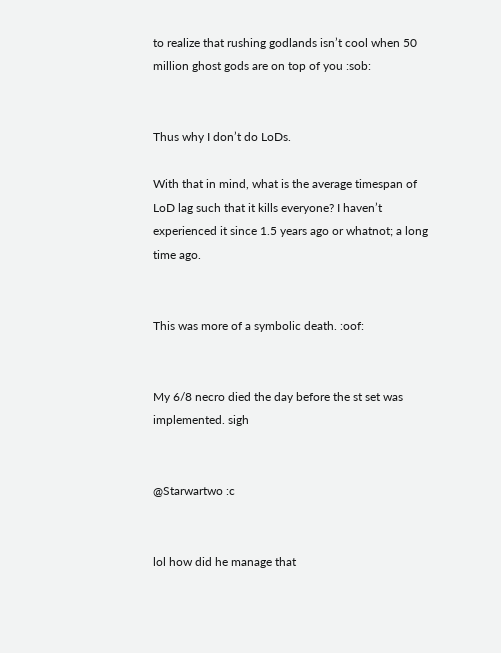to realize that rushing godlands isn’t cool when 50 million ghost gods are on top of you :sob:


Thus why I don’t do LoDs.

With that in mind, what is the average timespan of LoD lag such that it kills everyone? I haven’t experienced it since 1.5 years ago or whatnot; a long time ago.


This was more of a symbolic death. :oof:


My 6/8 necro died the day before the st set was implemented. sigh


@Starwartwo :c


lol how did he manage that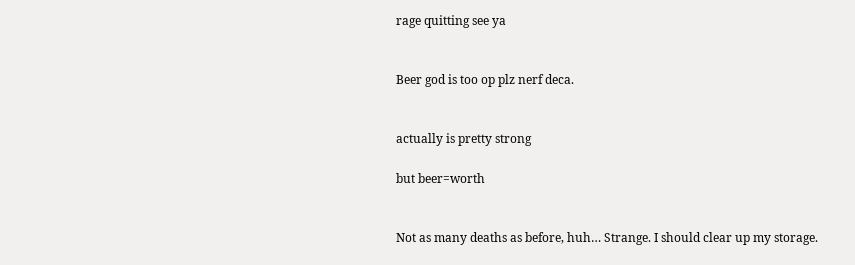rage quitting see ya


Beer god is too op plz nerf deca.


actually is pretty strong

but beer=worth


Not as many deaths as before, huh… Strange. I should clear up my storage.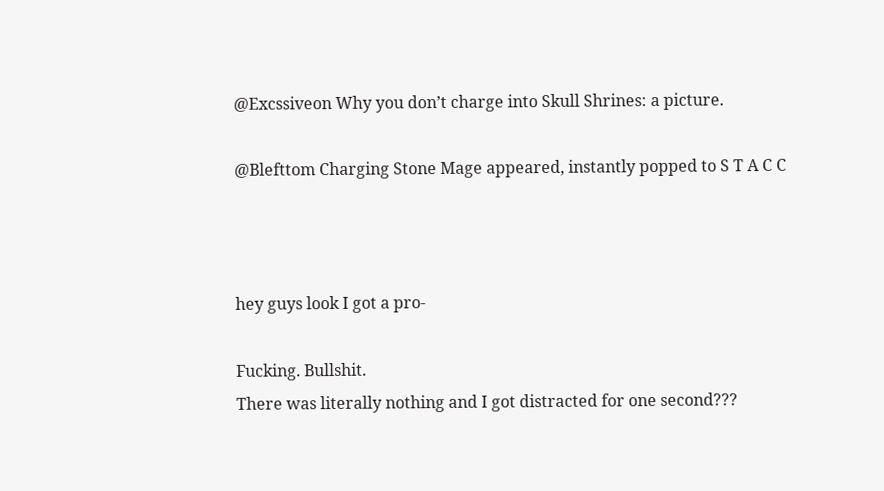@Excssiveon Why you don’t charge into Skull Shrines: a picture.

@Blefttom Charging Stone Mage appeared, instantly popped to S T A C C



hey guys look I got a pro-

Fucking. Bullshit.
There was literally nothing and I got distracted for one second???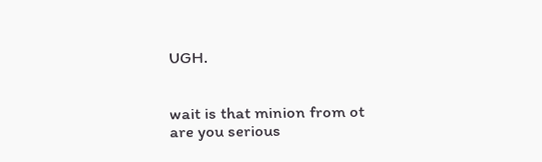UGH.


wait is that minion from ot
are you serious